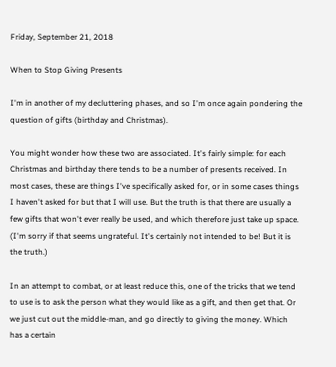Friday, September 21, 2018

When to Stop Giving Presents

I'm in another of my decluttering phases, and so I'm once again pondering the question of gifts (birthday and Christmas).

You might wonder how these two are associated. It's fairly simple: for each Christmas and birthday there tends to be a number of presents received. In most cases, these are things I've specifically asked for, or in some cases things I haven't asked for but that I will use. But the truth is that there are usually a few gifts that won't ever really be used, and which therefore just take up space. (I'm sorry if that seems ungrateful. It's certainly not intended to be! But it is the truth.)

In an attempt to combat, or at least reduce this, one of the tricks that we tend to use is to ask the person what they would like as a gift, and then get that. Or we just cut out the middle-man, and go directly to giving the money. Which has a certain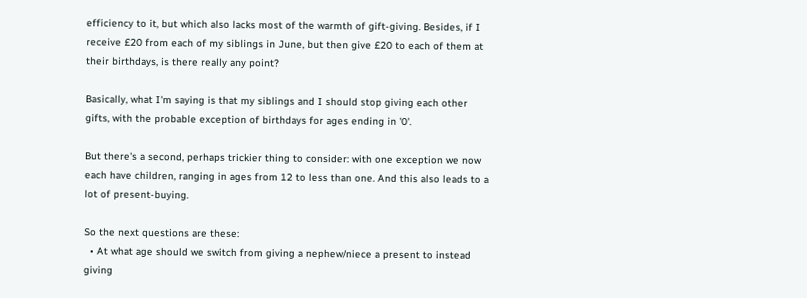efficiency to it, but which also lacks most of the warmth of gift-giving. Besides, if I receive £20 from each of my siblings in June, but then give £20 to each of them at their birthdays, is there really any point?

Basically, what I'm saying is that my siblings and I should stop giving each other gifts, with the probable exception of birthdays for ages ending in '0'.

But there's a second, perhaps trickier thing to consider: with one exception we now each have children, ranging in ages from 12 to less than one. And this also leads to a lot of present-buying.

So the next questions are these:
  • At what age should we switch from giving a nephew/niece a present to instead giving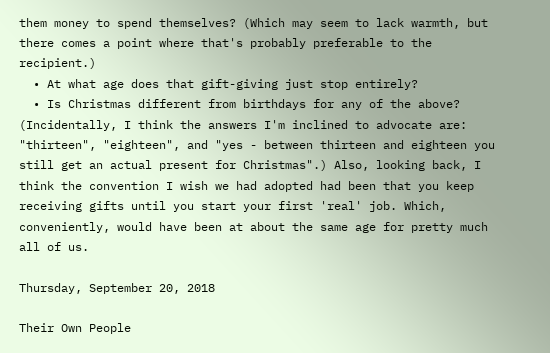them money to spend themselves? (Which may seem to lack warmth, but there comes a point where that's probably preferable to the recipient.)
  • At what age does that gift-giving just stop entirely?
  • Is Christmas different from birthdays for any of the above?
(Incidentally, I think the answers I'm inclined to advocate are: "thirteen", "eighteen", and "yes - between thirteen and eighteen you still get an actual present for Christmas".) Also, looking back, I think the convention I wish we had adopted had been that you keep receiving gifts until you start your first 'real' job. Which, conveniently, would have been at about the same age for pretty much all of us.

Thursday, September 20, 2018

Their Own People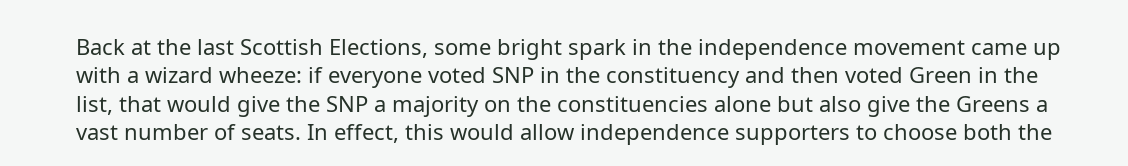Back at the last Scottish Elections, some bright spark in the independence movement came up with a wizard wheeze: if everyone voted SNP in the constituency and then voted Green in the list, that would give the SNP a majority on the constituencies alone but also give the Greens a vast number of seats. In effect, this would allow independence supporters to choose both the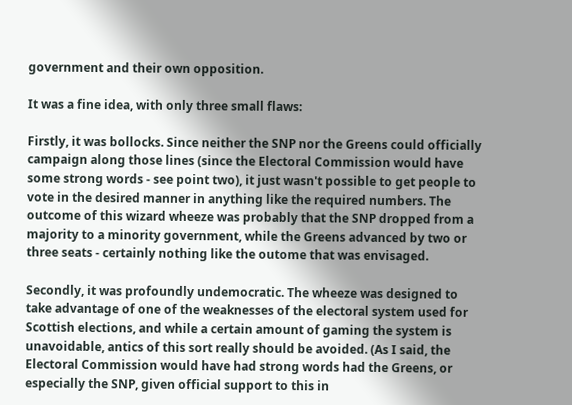government and their own opposition.

It was a fine idea, with only three small flaws:

Firstly, it was bollocks. Since neither the SNP nor the Greens could officially campaign along those lines (since the Electoral Commission would have some strong words - see point two), it just wasn't possible to get people to vote in the desired manner in anything like the required numbers. The outcome of this wizard wheeze was probably that the SNP dropped from a majority to a minority government, while the Greens advanced by two or three seats - certainly nothing like the outome that was envisaged.

Secondly, it was profoundly undemocratic. The wheeze was designed to take advantage of one of the weaknesses of the electoral system used for Scottish elections, and while a certain amount of gaming the system is unavoidable, antics of this sort really should be avoided. (As I said, the Electoral Commission would have had strong words had the Greens, or especially the SNP, given official support to this in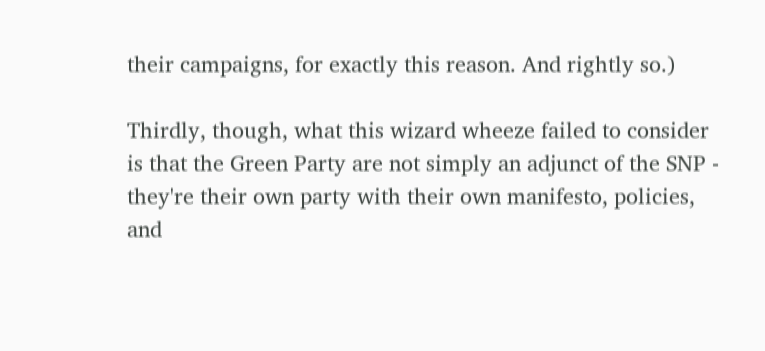their campaigns, for exactly this reason. And rightly so.)

Thirdly, though, what this wizard wheeze failed to consider is that the Green Party are not simply an adjunct of the SNP - they're their own party with their own manifesto, policies, and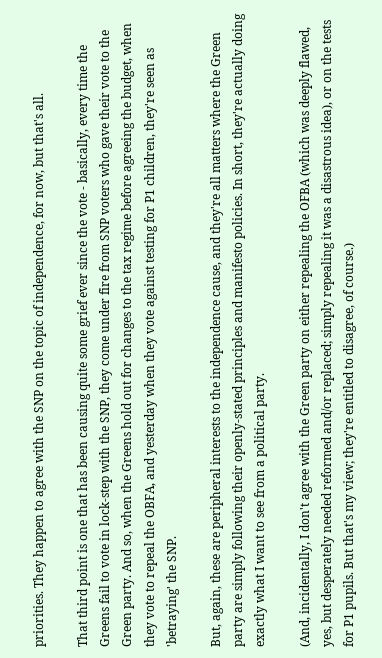priorities. They happen to agree with the SNP on the topic of independence, for now, but that's all.

That third point is one that has been causing quite some grief ever since the vote - basically, every time the Greens fail to vote in lock-step with the SNP, they come under fire from SNP voters who gave their vote to the Green party. And so, when the Greens hold out for changes to the tax regime before agreeing the budget, when they vote to repeal the OBFA, and yesterday when they vote against testing for P1 children, they're seen as 'betraying' the SNP.

But, again, these are peripheral interests to the independence cause, and they're all matters where the Green party are simply following their openly-stated principles and manifesto policies. In short, they're actually doing exactly what I want to see from a political party.

(And, incidentally, I don't agree with the Green party on either repealing the OFBA (which was deeply flawed, yes, but desperately needed reformed and/or replaced; simply repealing it was a disastrous idea), or on the tests for P1 pupils. But that's my view; they're entitled to disagree, of course.)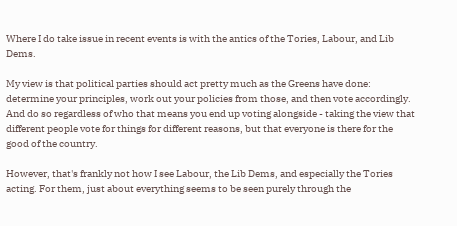Where I do take issue in recent events is with the antics of the Tories, Labour, and Lib Dems.

My view is that political parties should act pretty much as the Greens have done: determine your principles, work out your policies from those, and then vote accordingly. And do so regardless of who that means you end up voting alongside - taking the view that different people vote for things for different reasons, but that everyone is there for the good of the country.

However, that's frankly not how I see Labour, the Lib Dems, and especially the Tories acting. For them, just about everything seems to be seen purely through the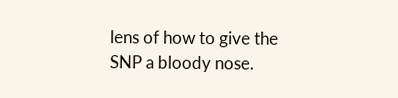lens of how to give the SNP a bloody nose.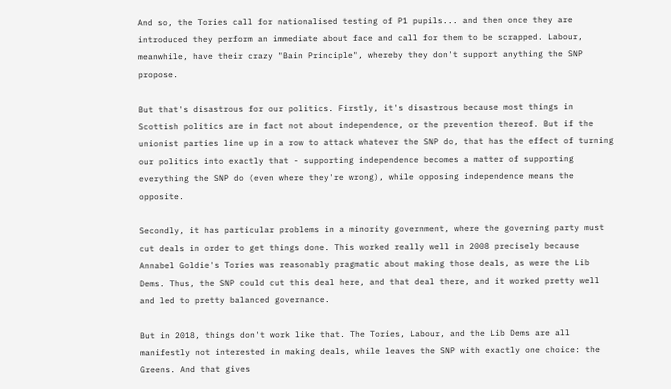And so, the Tories call for nationalised testing of P1 pupils... and then once they are introduced they perform an immediate about face and call for them to be scrapped. Labour, meanwhile, have their crazy "Bain Principle", whereby they don't support anything the SNP propose.

But that's disastrous for our politics. Firstly, it's disastrous because most things in Scottish politics are in fact not about independence, or the prevention thereof. But if the unionist parties line up in a row to attack whatever the SNP do, that has the effect of turning our politics into exactly that - supporting independence becomes a matter of supporting everything the SNP do (even where they're wrong), while opposing independence means the opposite.

Secondly, it has particular problems in a minority government, where the governing party must cut deals in order to get things done. This worked really well in 2008 precisely because Annabel Goldie's Tories was reasonably pragmatic about making those deals, as were the Lib Dems. Thus, the SNP could cut this deal here, and that deal there, and it worked pretty well and led to pretty balanced governance.

But in 2018, things don't work like that. The Tories, Labour, and the Lib Dems are all manifestly not interested in making deals, while leaves the SNP with exactly one choice: the Greens. And that gives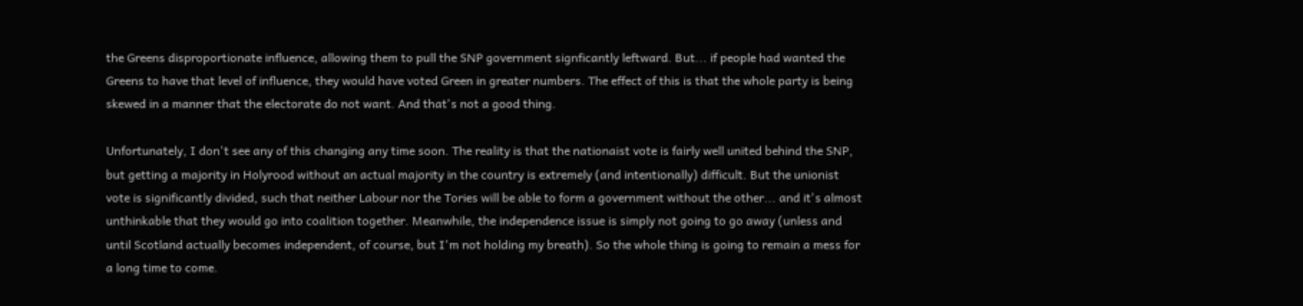the Greens disproportionate influence, allowing them to pull the SNP government signficantly leftward. But... if people had wanted the Greens to have that level of influence, they would have voted Green in greater numbers. The effect of this is that the whole party is being skewed in a manner that the electorate do not want. And that's not a good thing.

Unfortunately, I don't see any of this changing any time soon. The reality is that the nationaist vote is fairly well united behind the SNP, but getting a majority in Holyrood without an actual majority in the country is extremely (and intentionally) difficult. But the unionist vote is significantly divided, such that neither Labour nor the Tories will be able to form a government without the other... and it's almost unthinkable that they would go into coalition together. Meanwhile, the independence issue is simply not going to go away (unless and until Scotland actually becomes independent, of course, but I'm not holding my breath). So the whole thing is going to remain a mess for a long time to come.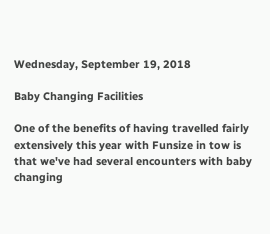Wednesday, September 19, 2018

Baby Changing Facilities

One of the benefits of having travelled fairly extensively this year with Funsize in tow is that we've had several encounters with baby changing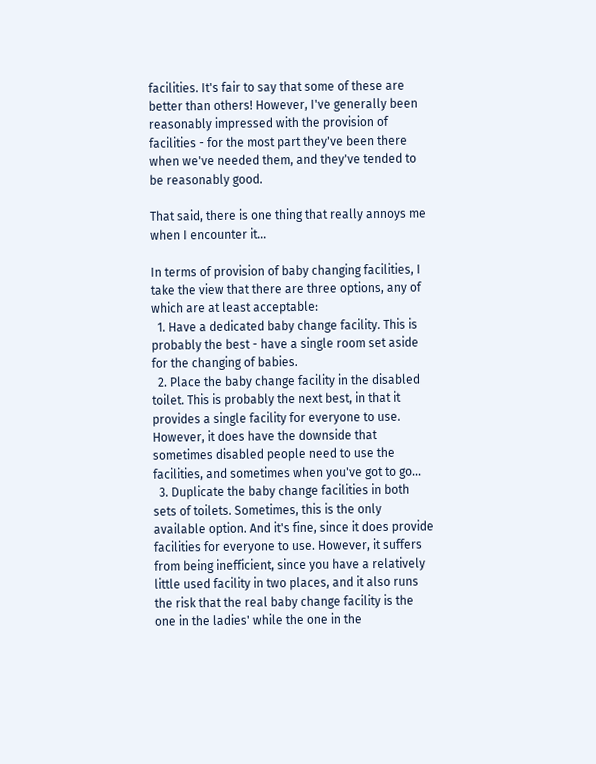facilities. It's fair to say that some of these are better than others! However, I've generally been reasonably impressed with the provision of facilities - for the most part they've been there when we've needed them, and they've tended to be reasonably good.

That said, there is one thing that really annoys me when I encounter it...

In terms of provision of baby changing facilities, I take the view that there are three options, any of which are at least acceptable:
  1. Have a dedicated baby change facility. This is probably the best - have a single room set aside for the changing of babies.
  2. Place the baby change facility in the disabled toilet. This is probably the next best, in that it provides a single facility for everyone to use. However, it does have the downside that sometimes disabled people need to use the facilities, and sometimes when you've got to go...
  3. Duplicate the baby change facilities in both sets of toilets. Sometimes, this is the only available option. And it's fine, since it does provide facilities for everyone to use. However, it suffers from being inefficient, since you have a relatively little used facility in two places, and it also runs the risk that the real baby change facility is the one in the ladies' while the one in the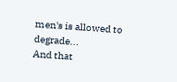men's is allowed to degrade...
And that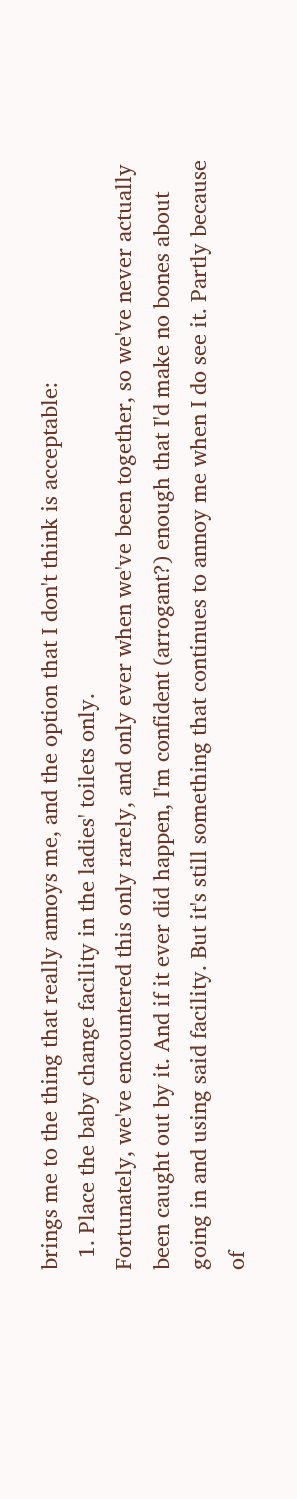brings me to the thing that really annoys me, and the option that I don't think is acceptable:
  1. Place the baby change facility in the ladies' toilets only.
Fortunately, we've encountered this only rarely, and only ever when we've been together, so we've never actually been caught out by it. And if it ever did happen, I'm confident (arrogant?) enough that I'd make no bones about going in and using said facility. But it's still something that continues to annoy me when I do see it. Partly because of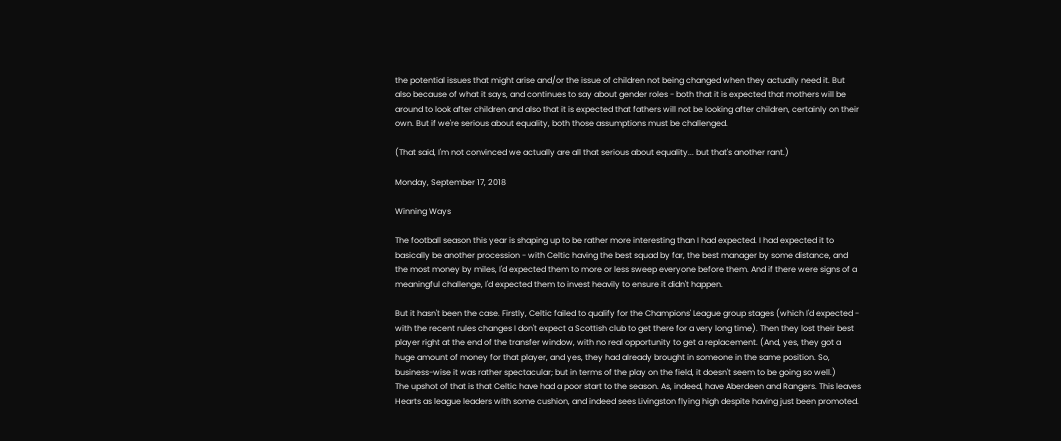the potential issues that might arise and/or the issue of children not being changed when they actually need it. But also because of what it says, and continues to say about gender roles - both that it is expected that mothers will be around to look after children and also that it is expected that fathers will not be looking after children, certainly on their own. But if we're serious about equality, both those assumptions must be challenged.

(That said, I'm not convinced we actually are all that serious about equality... but that's another rant.)

Monday, September 17, 2018

Winning Ways

The football season this year is shaping up to be rather more interesting than I had expected. I had expected it to basically be another procession - with Celtic having the best squad by far, the best manager by some distance, and the most money by miles, I'd expected them to more or less sweep everyone before them. And if there were signs of a meaningful challenge, I'd expected them to invest heavily to ensure it didn't happen.

But it hasn't been the case. Firstly, Celtic failed to qualify for the Champions' League group stages (which I'd expected - with the recent rules changes I don't expect a Scottish club to get there for a very long time). Then they lost their best player right at the end of the transfer window, with no real opportunity to get a replacement. (And, yes, they got a huge amount of money for that player, and yes, they had already brought in someone in the same position. So, business-wise it was rather spectacular; but in terms of the play on the field, it doesn't seem to be going so well.)
The upshot of that is that Celtic have had a poor start to the season. As, indeed, have Aberdeen and Rangers. This leaves Hearts as league leaders with some cushion, and indeed sees Livingston flying high despite having just been promoted.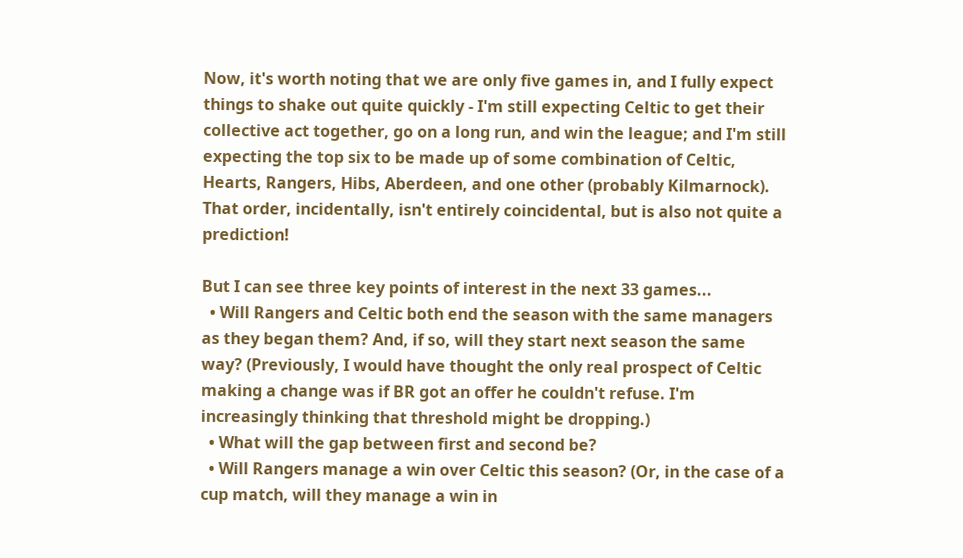Now, it's worth noting that we are only five games in, and I fully expect things to shake out quite quickly - I'm still expecting Celtic to get their collective act together, go on a long run, and win the league; and I'm still expecting the top six to be made up of some combination of Celtic, Hearts, Rangers, Hibs, Aberdeen, and one other (probably Kilmarnock). That order, incidentally, isn't entirely coincidental, but is also not quite a prediction!

But I can see three key points of interest in the next 33 games...
  • Will Rangers and Celtic both end the season with the same managers as they began them? And, if so, will they start next season the same way? (Previously, I would have thought the only real prospect of Celtic making a change was if BR got an offer he couldn't refuse. I'm increasingly thinking that threshold might be dropping.)
  • What will the gap between first and second be?
  • Will Rangers manage a win over Celtic this season? (Or, in the case of a cup match, will they manage a win in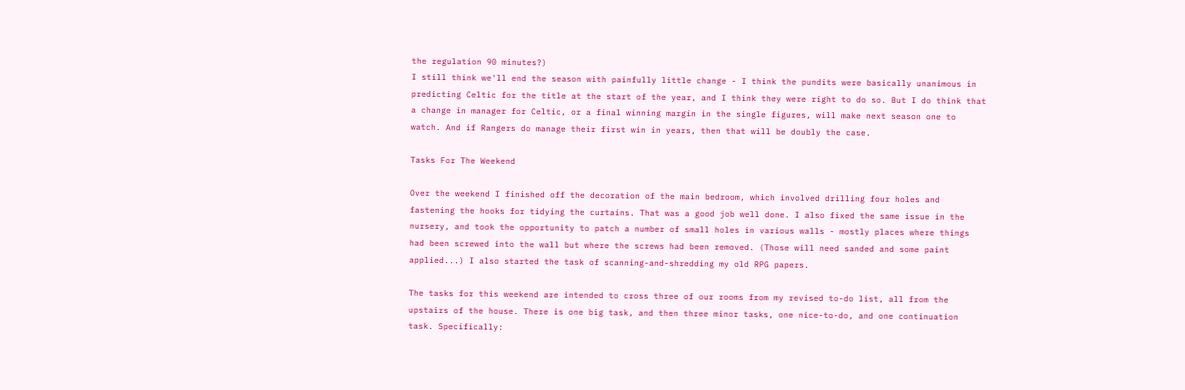the regulation 90 minutes?)
I still think we'll end the season with painfully little change - I think the pundits were basically unanimous in predicting Celtic for the title at the start of the year, and I think they were right to do so. But I do think that a change in manager for Celtic, or a final winning margin in the single figures, will make next season one to watch. And if Rangers do manage their first win in years, then that will be doubly the case.

Tasks For The Weekend

Over the weekend I finished off the decoration of the main bedroom, which involved drilling four holes and fastening the hooks for tidying the curtains. That was a good job well done. I also fixed the same issue in the nursery, and took the opportunity to patch a number of small holes in various walls - mostly places where things had been screwed into the wall but where the screws had been removed. (Those will need sanded and some paint applied...) I also started the task of scanning-and-shredding my old RPG papers.

The tasks for this weekend are intended to cross three of our rooms from my revised to-do list, all from the upstairs of the house. There is one big task, and then three minor tasks, one nice-to-do, and one continuation task. Specifically: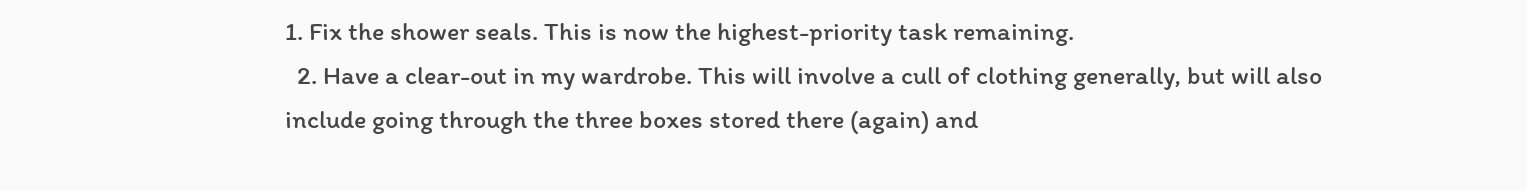1. Fix the shower seals. This is now the highest-priority task remaining.
  2. Have a clear-out in my wardrobe. This will involve a cull of clothing generally, but will also include going through the three boxes stored there (again) and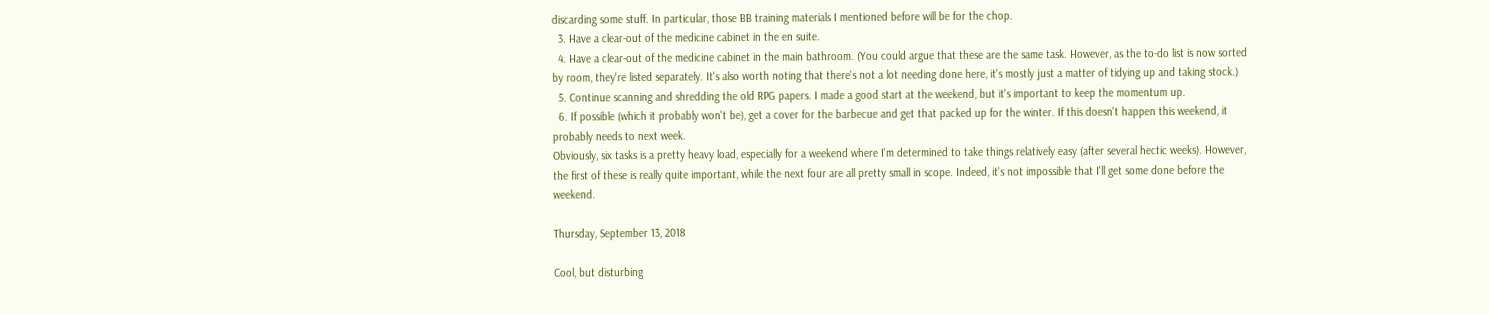discarding some stuff. In particular, those BB training materials I mentioned before will be for the chop.
  3. Have a clear-out of the medicine cabinet in the en suite.
  4. Have a clear-out of the medicine cabinet in the main bathroom. (You could argue that these are the same task. However, as the to-do list is now sorted by room, they're listed separately. It's also worth noting that there's not a lot needing done here, it's mostly just a matter of tidying up and taking stock.)
  5. Continue scanning and shredding the old RPG papers. I made a good start at the weekend, but it's important to keep the momentum up.
  6. If possible (which it probably won't be), get a cover for the barbecue and get that packed up for the winter. If this doesn't happen this weekend, it probably needs to next week.
Obviously, six tasks is a pretty heavy load, especially for a weekend where I'm determined to take things relatively easy (after several hectic weeks). However, the first of these is really quite important, while the next four are all pretty small in scope. Indeed, it's not impossible that I'll get some done before the weekend.

Thursday, September 13, 2018

Cool, but disturbing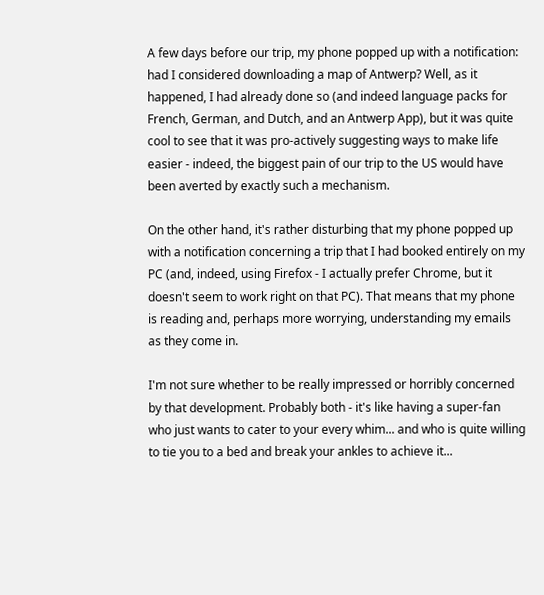A few days before our trip, my phone popped up with a notification: had I considered downloading a map of Antwerp? Well, as it happened, I had already done so (and indeed language packs for French, German, and Dutch, and an Antwerp App), but it was quite cool to see that it was pro-actively suggesting ways to make life easier - indeed, the biggest pain of our trip to the US would have been averted by exactly such a mechanism.

On the other hand, it's rather disturbing that my phone popped up with a notification concerning a trip that I had booked entirely on my PC (and, indeed, using Firefox - I actually prefer Chrome, but it doesn't seem to work right on that PC). That means that my phone is reading and, perhaps more worrying, understanding my emails as they come in.

I'm not sure whether to be really impressed or horribly concerned by that development. Probably both - it's like having a super-fan who just wants to cater to your every whim... and who is quite willing to tie you to a bed and break your ankles to achieve it...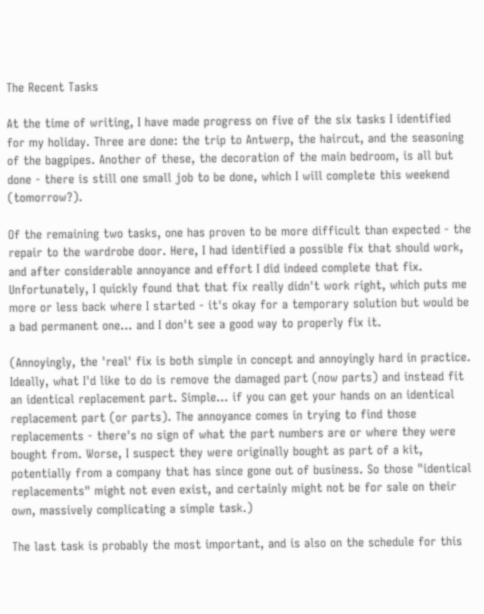The Recent Tasks

At the time of writing, I have made progress on five of the six tasks I identified for my holiday. Three are done: the trip to Antwerp, the haircut, and the seasoning of the bagpipes. Another of these, the decoration of the main bedroom, is all but done - there is still one small job to be done, which I will complete this weekend (tomorrow?).

Of the remaining two tasks, one has proven to be more difficult than expected - the repair to the wardrobe door. Here, I had identified a possible fix that should work, and after considerable annoyance and effort I did indeed complete that fix. Unfortunately, I quickly found that that fix really didn't work right, which puts me more or less back where I started - it's okay for a temporary solution but would be a bad permanent one... and I don't see a good way to properly fix it.

(Annoyingly, the 'real' fix is both simple in concept and annoyingly hard in practice. Ideally, what I'd like to do is remove the damaged part (now parts) and instead fit an identical replacement part. Simple... if you can get your hands on an identical replacement part (or parts). The annoyance comes in trying to find those replacements - there's no sign of what the part numbers are or where they were bought from. Worse, I suspect they were originally bought as part of a kit, potentially from a company that has since gone out of business. So those "identical replacements" might not even exist, and certainly might not be for sale on their own, massively complicating a simple task.)

The last task is probably the most important, and is also on the schedule for this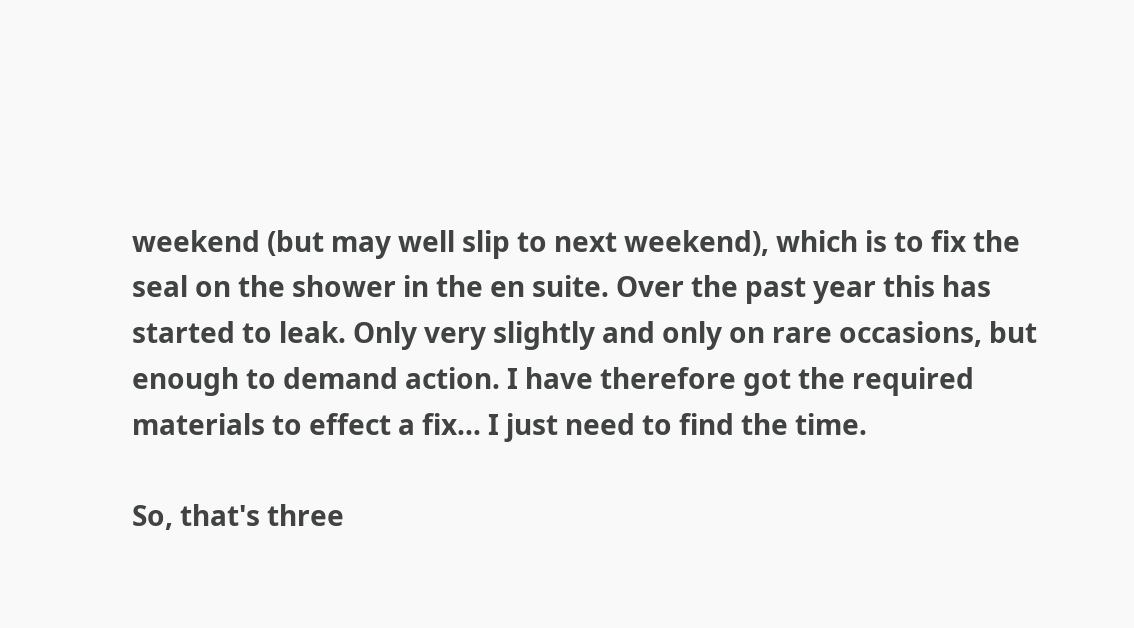weekend (but may well slip to next weekend), which is to fix the seal on the shower in the en suite. Over the past year this has started to leak. Only very slightly and only on rare occasions, but enough to demand action. I have therefore got the required materials to effect a fix... I just need to find the time.

So, that's three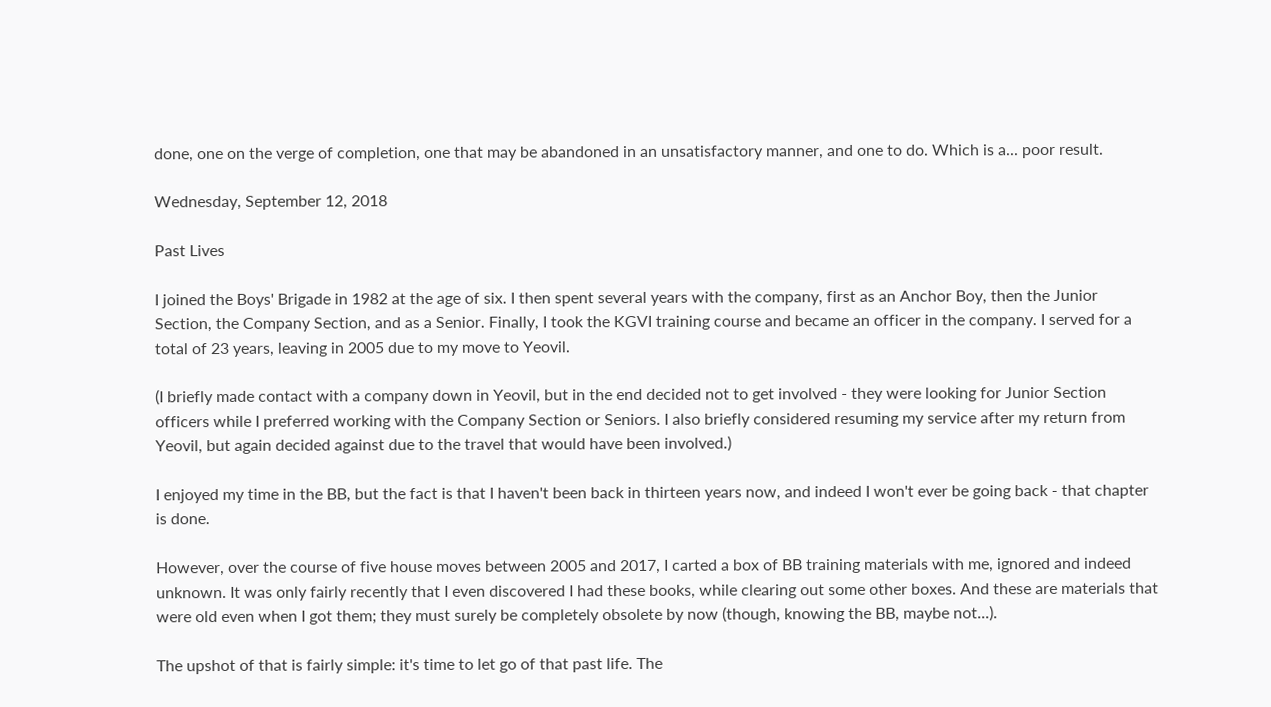done, one on the verge of completion, one that may be abandoned in an unsatisfactory manner, and one to do. Which is a... poor result.

Wednesday, September 12, 2018

Past Lives

I joined the Boys' Brigade in 1982 at the age of six. I then spent several years with the company, first as an Anchor Boy, then the Junior Section, the Company Section, and as a Senior. Finally, I took the KGVI training course and became an officer in the company. I served for a total of 23 years, leaving in 2005 due to my move to Yeovil.

(I briefly made contact with a company down in Yeovil, but in the end decided not to get involved - they were looking for Junior Section officers while I preferred working with the Company Section or Seniors. I also briefly considered resuming my service after my return from Yeovil, but again decided against due to the travel that would have been involved.)

I enjoyed my time in the BB, but the fact is that I haven't been back in thirteen years now, and indeed I won't ever be going back - that chapter is done.

However, over the course of five house moves between 2005 and 2017, I carted a box of BB training materials with me, ignored and indeed unknown. It was only fairly recently that I even discovered I had these books, while clearing out some other boxes. And these are materials that were old even when I got them; they must surely be completely obsolete by now (though, knowing the BB, maybe not...).

The upshot of that is fairly simple: it's time to let go of that past life. The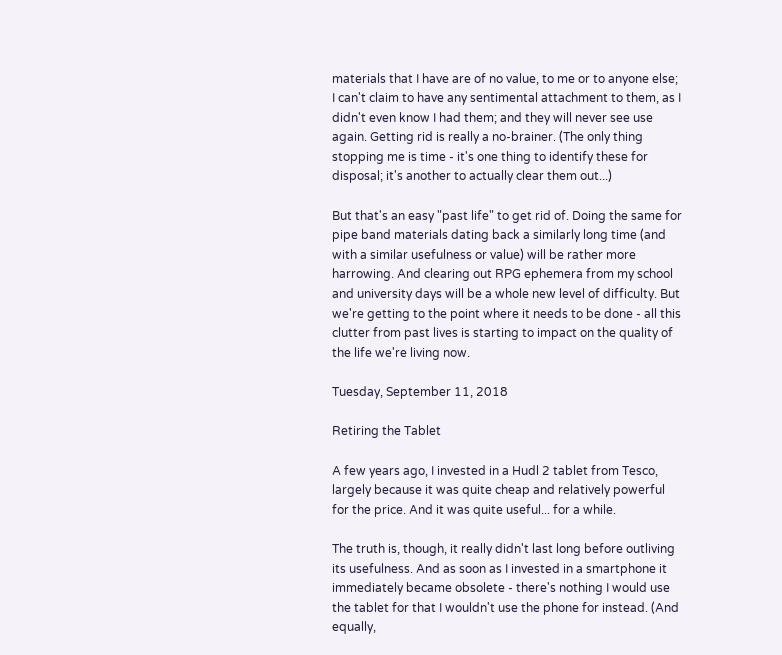materials that I have are of no value, to me or to anyone else; I can't claim to have any sentimental attachment to them, as I didn't even know I had them; and they will never see use again. Getting rid is really a no-brainer. (The only thing stopping me is time - it's one thing to identify these for disposal; it's another to actually clear them out...)

But that's an easy "past life" to get rid of. Doing the same for pipe band materials dating back a similarly long time (and with a similar usefulness or value) will be rather more harrowing. And clearing out RPG ephemera from my school and university days will be a whole new level of difficulty. But we're getting to the point where it needs to be done - all this clutter from past lives is starting to impact on the quality of the life we're living now.

Tuesday, September 11, 2018

Retiring the Tablet

A few years ago, I invested in a Hudl 2 tablet from Tesco, largely because it was quite cheap and relatively powerful for the price. And it was quite useful... for a while.

The truth is, though, it really didn't last long before outliving its usefulness. And as soon as I invested in a smartphone it immediately became obsolete - there's nothing I would use the tablet for that I wouldn't use the phone for instead. (And equally,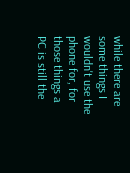while there are some things I wouldn't use the phone for, for those things a PC is still the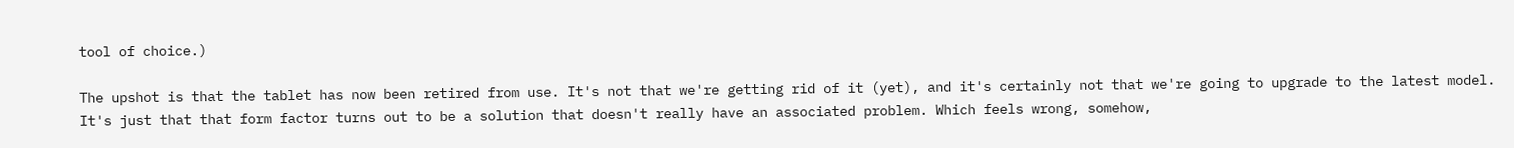tool of choice.)

The upshot is that the tablet has now been retired from use. It's not that we're getting rid of it (yet), and it's certainly not that we're going to upgrade to the latest model. It's just that that form factor turns out to be a solution that doesn't really have an associated problem. Which feels wrong, somehow,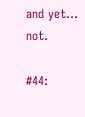and yet... not.

#44: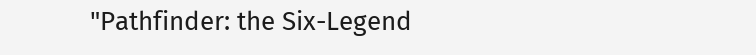"Pathfinder: the Six-Legend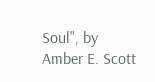Soul", by Amber E. Scott